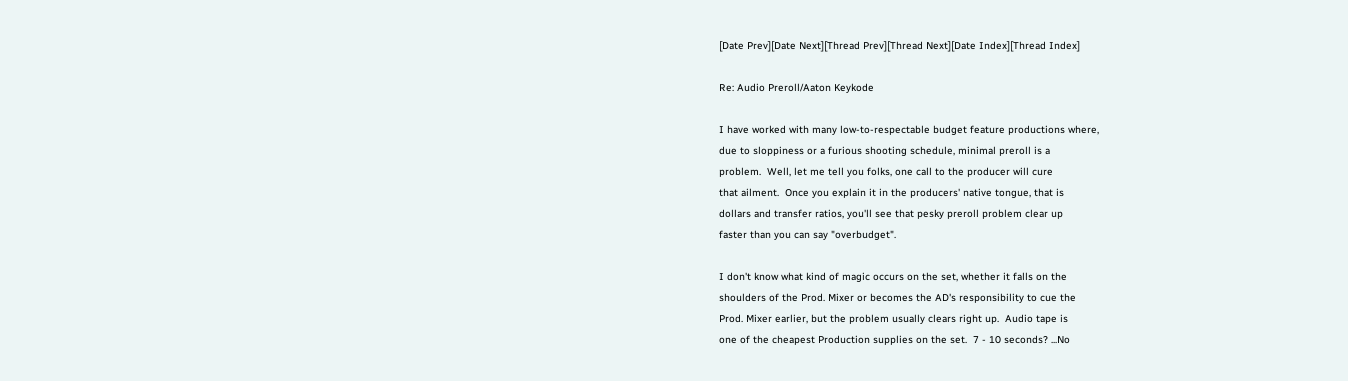[Date Prev][Date Next][Thread Prev][Thread Next][Date Index][Thread Index]

Re: Audio Preroll/Aaton Keykode

I have worked with many low-to-respectable budget feature productions where,
due to sloppiness or a furious shooting schedule, minimal preroll is a
problem.  Well, let me tell you folks, one call to the producer will cure
that ailment.  Once you explain it in the producers' native tongue, that is
dollars and transfer ratios, you'll see that pesky preroll problem clear up
faster than you can say "overbudget".

I don't know what kind of magic occurs on the set, whether it falls on the
shoulders of the Prod. Mixer or becomes the AD's responsibility to cue the
Prod. Mixer earlier, but the problem usually clears right up.  Audio tape is
one of the cheapest Production supplies on the set.  7 - 10 seconds? ...No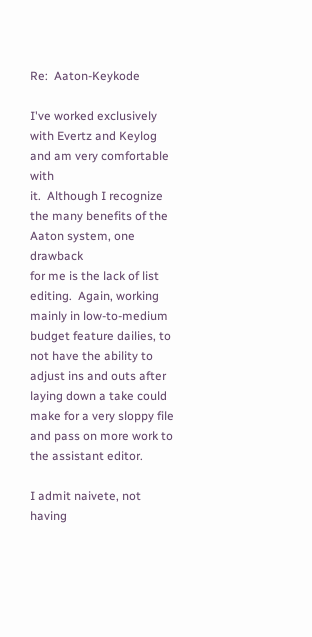Re:  Aaton-Keykode

I've worked exclusively with Evertz and Keylog and am very comfortable with
it.  Although I recognize the many benefits of the Aaton system, one drawback
for me is the lack of list editing.  Again, working mainly in low-to-medium
budget feature dailies, to not have the ability to adjust ins and outs after
laying down a take could make for a very sloppy file and pass on more work to
the assistant editor.

I admit naivete, not having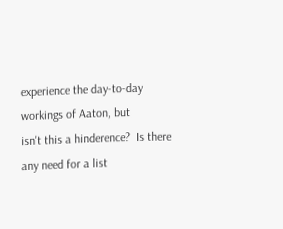experience the day-to-day workings of Aaton, but
isn't this a hinderence?  Is there any need for a list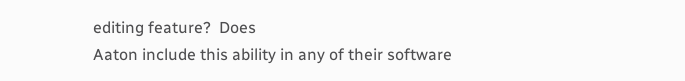editing feature?  Does
Aaton include this ability in any of their software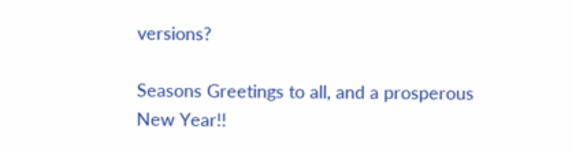versions?

Seasons Greetings to all, and a prosperous New Year!!